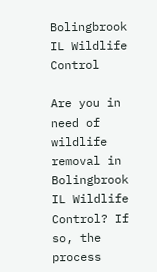Bolingbrook IL Wildlife Control

Are you in need of wildlife removal in Bolingbrook IL Wildlife Control? If so, the process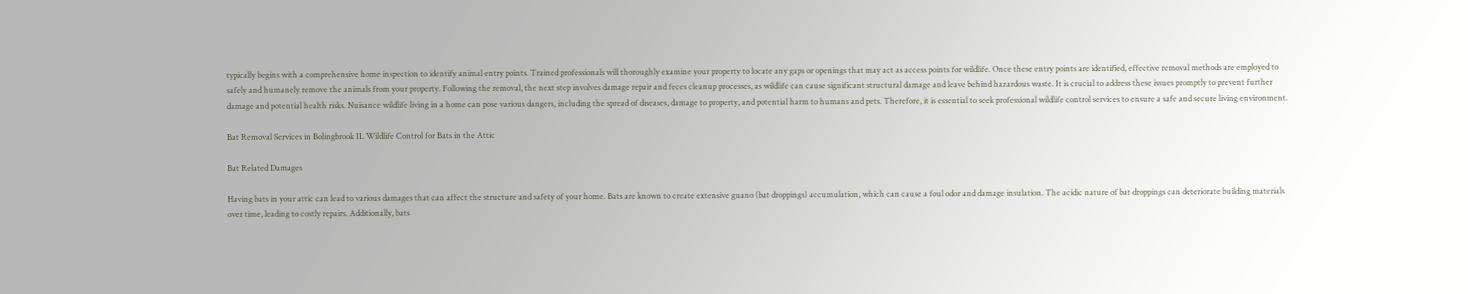typically begins with a comprehensive home inspection to identify animal entry points. Trained professionals will thoroughly examine your property to locate any gaps or openings that may act as access points for wildlife. Once these entry points are identified, effective removal methods are employed to safely and humanely remove the animals from your property. Following the removal, the next step involves damage repair and feces cleanup processes, as wildlife can cause significant structural damage and leave behind hazardous waste. It is crucial to address these issues promptly to prevent further damage and potential health risks. Nuisance wildlife living in a home can pose various dangers, including the spread of diseases, damage to property, and potential harm to humans and pets. Therefore, it is essential to seek professional wildlife control services to ensure a safe and secure living environment.

Bat Removal Services in Bolingbrook IL Wildlife Control for Bats in the Attic

Bat Related Damages

Having bats in your attic can lead to various damages that can affect the structure and safety of your home. Bats are known to create extensive guano (bat droppings) accumulation, which can cause a foul odor and damage insulation. The acidic nature of bat droppings can deteriorate building materials over time, leading to costly repairs. Additionally, bats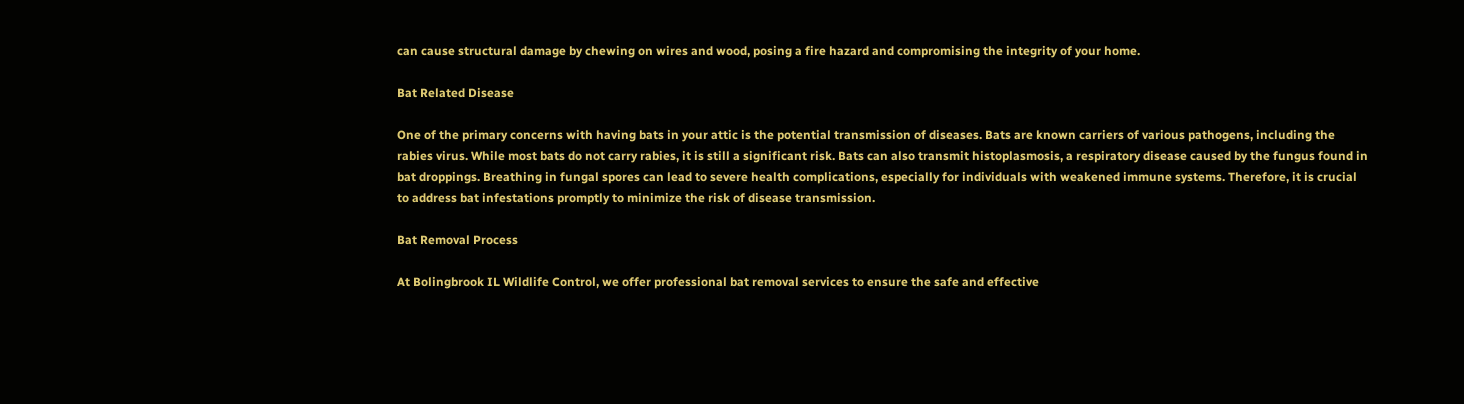can cause structural damage by chewing on wires and wood, posing a fire hazard and compromising the integrity of your home.

Bat Related Disease

One of the primary concerns with having bats in your attic is the potential transmission of diseases. Bats are known carriers of various pathogens, including the rabies virus. While most bats do not carry rabies, it is still a significant risk. Bats can also transmit histoplasmosis, a respiratory disease caused by the fungus found in bat droppings. Breathing in fungal spores can lead to severe health complications, especially for individuals with weakened immune systems. Therefore, it is crucial to address bat infestations promptly to minimize the risk of disease transmission.

Bat Removal Process

At Bolingbrook IL Wildlife Control, we offer professional bat removal services to ensure the safe and effective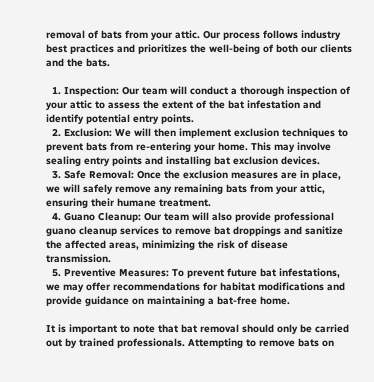removal of bats from your attic. Our process follows industry best practices and prioritizes the well-being of both our clients and the bats.

  1. Inspection: Our team will conduct a thorough inspection of your attic to assess the extent of the bat infestation and identify potential entry points.
  2. Exclusion: We will then implement exclusion techniques to prevent bats from re-entering your home. This may involve sealing entry points and installing bat exclusion devices.
  3. Safe Removal: Once the exclusion measures are in place, we will safely remove any remaining bats from your attic, ensuring their humane treatment.
  4. Guano Cleanup: Our team will also provide professional guano cleanup services to remove bat droppings and sanitize the affected areas, minimizing the risk of disease transmission.
  5. Preventive Measures: To prevent future bat infestations, we may offer recommendations for habitat modifications and provide guidance on maintaining a bat-free home.

It is important to note that bat removal should only be carried out by trained professionals. Attempting to remove bats on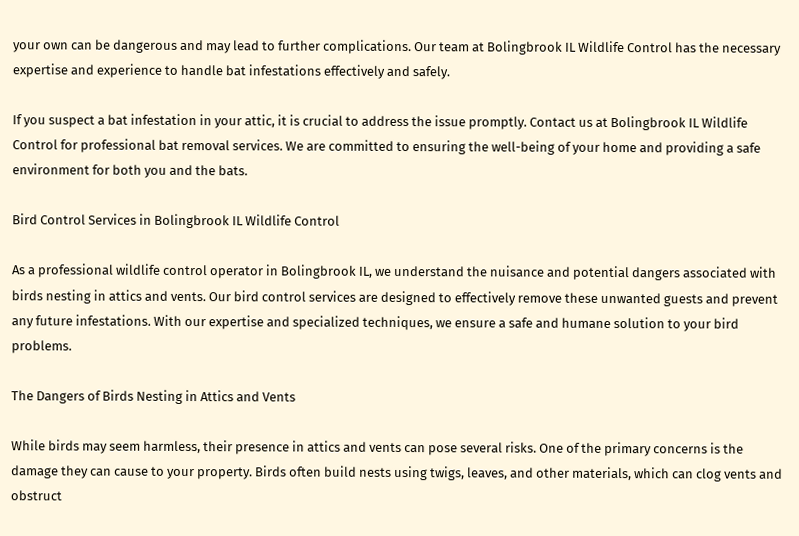your own can be dangerous and may lead to further complications. Our team at Bolingbrook IL Wildlife Control has the necessary expertise and experience to handle bat infestations effectively and safely.

If you suspect a bat infestation in your attic, it is crucial to address the issue promptly. Contact us at Bolingbrook IL Wildlife Control for professional bat removal services. We are committed to ensuring the well-being of your home and providing a safe environment for both you and the bats.

Bird Control Services in Bolingbrook IL Wildlife Control

As a professional wildlife control operator in Bolingbrook IL, we understand the nuisance and potential dangers associated with birds nesting in attics and vents. Our bird control services are designed to effectively remove these unwanted guests and prevent any future infestations. With our expertise and specialized techniques, we ensure a safe and humane solution to your bird problems.

The Dangers of Birds Nesting in Attics and Vents

While birds may seem harmless, their presence in attics and vents can pose several risks. One of the primary concerns is the damage they can cause to your property. Birds often build nests using twigs, leaves, and other materials, which can clog vents and obstruct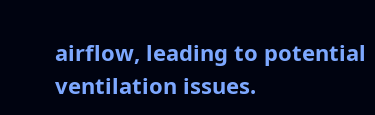airflow, leading to potential ventilation issues.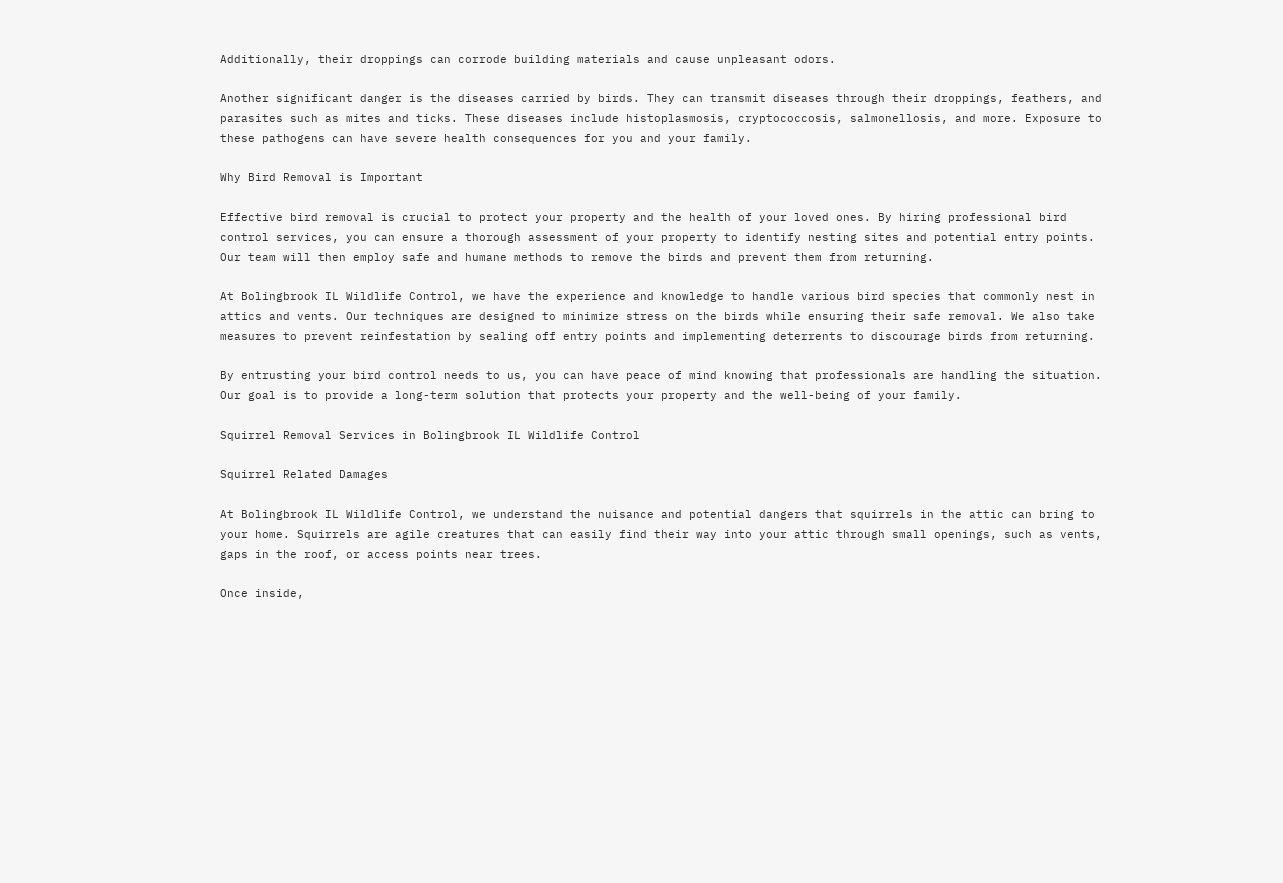Additionally, their droppings can corrode building materials and cause unpleasant odors.

Another significant danger is the diseases carried by birds. They can transmit diseases through their droppings, feathers, and parasites such as mites and ticks. These diseases include histoplasmosis, cryptococcosis, salmonellosis, and more. Exposure to these pathogens can have severe health consequences for you and your family.

Why Bird Removal is Important

Effective bird removal is crucial to protect your property and the health of your loved ones. By hiring professional bird control services, you can ensure a thorough assessment of your property to identify nesting sites and potential entry points. Our team will then employ safe and humane methods to remove the birds and prevent them from returning.

At Bolingbrook IL Wildlife Control, we have the experience and knowledge to handle various bird species that commonly nest in attics and vents. Our techniques are designed to minimize stress on the birds while ensuring their safe removal. We also take measures to prevent reinfestation by sealing off entry points and implementing deterrents to discourage birds from returning.

By entrusting your bird control needs to us, you can have peace of mind knowing that professionals are handling the situation. Our goal is to provide a long-term solution that protects your property and the well-being of your family.

Squirrel Removal Services in Bolingbrook IL Wildlife Control

Squirrel Related Damages

At Bolingbrook IL Wildlife Control, we understand the nuisance and potential dangers that squirrels in the attic can bring to your home. Squirrels are agile creatures that can easily find their way into your attic through small openings, such as vents, gaps in the roof, or access points near trees.

Once inside,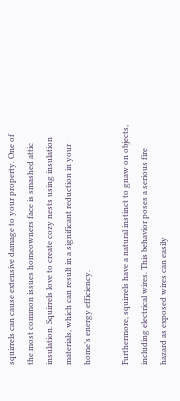squirrels can cause extensive damage to your property. One of the most common issues homeowners face is smashed attic insulation. Squirrels love to create cozy nests using insulation materials, which can result in a significant reduction in your home’s energy efficiency.

Furthermore, squirrels have a natural instinct to gnaw on objects, including electrical wires. This behavior poses a serious fire hazard as exposed wires can easily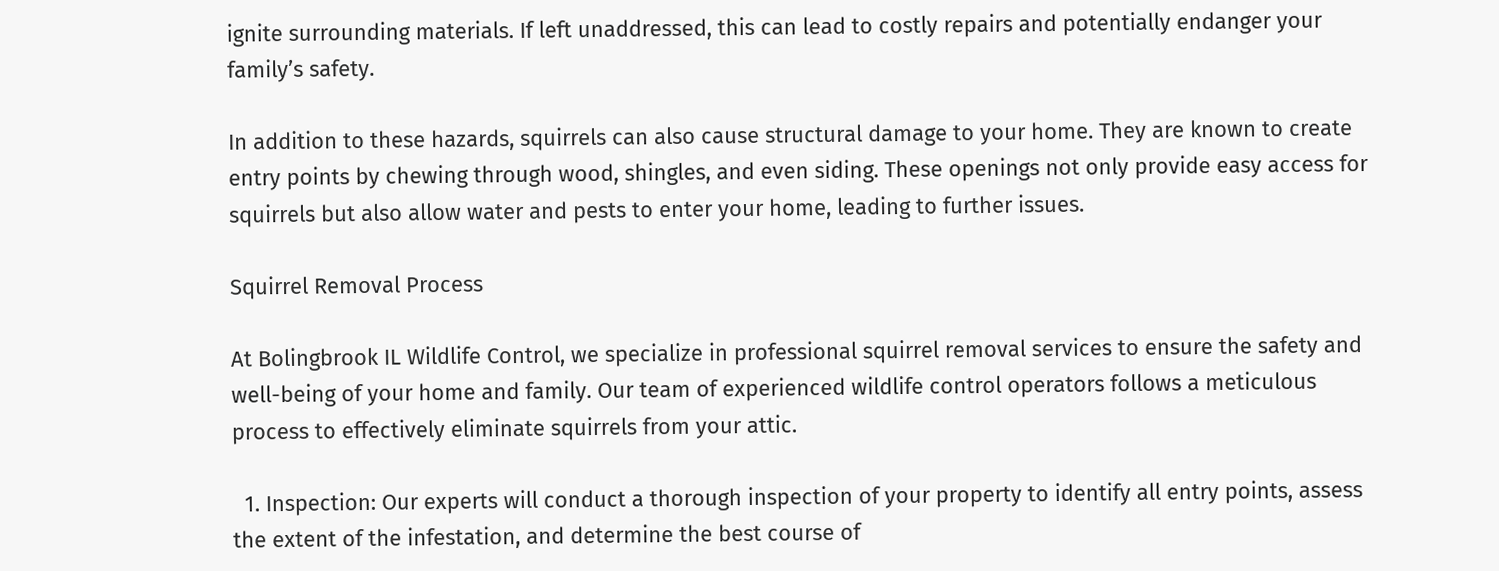ignite surrounding materials. If left unaddressed, this can lead to costly repairs and potentially endanger your family’s safety.

In addition to these hazards, squirrels can also cause structural damage to your home. They are known to create entry points by chewing through wood, shingles, and even siding. These openings not only provide easy access for squirrels but also allow water and pests to enter your home, leading to further issues.

Squirrel Removal Process

At Bolingbrook IL Wildlife Control, we specialize in professional squirrel removal services to ensure the safety and well-being of your home and family. Our team of experienced wildlife control operators follows a meticulous process to effectively eliminate squirrels from your attic.

  1. Inspection: Our experts will conduct a thorough inspection of your property to identify all entry points, assess the extent of the infestation, and determine the best course of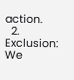action.
  2. Exclusion: We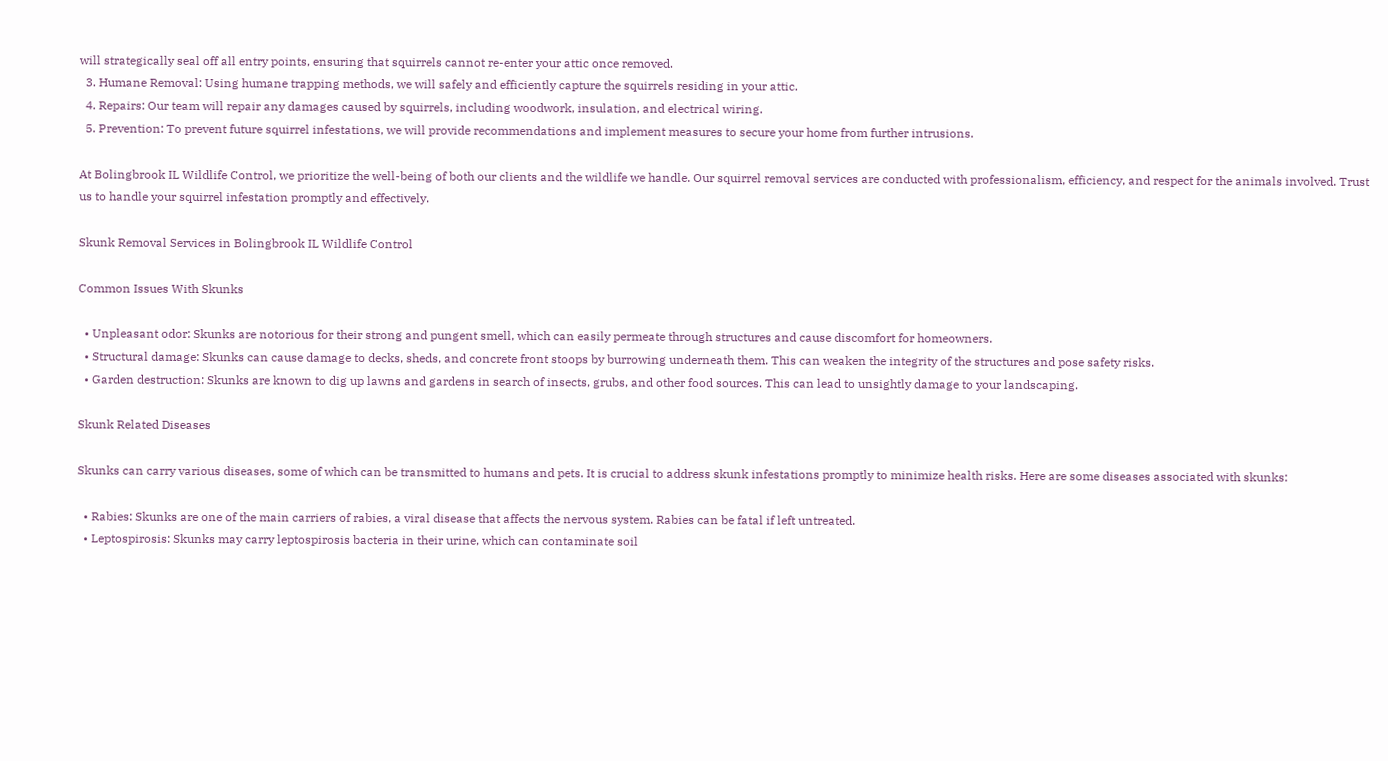will strategically seal off all entry points, ensuring that squirrels cannot re-enter your attic once removed.
  3. Humane Removal: Using humane trapping methods, we will safely and efficiently capture the squirrels residing in your attic.
  4. Repairs: Our team will repair any damages caused by squirrels, including woodwork, insulation, and electrical wiring.
  5. Prevention: To prevent future squirrel infestations, we will provide recommendations and implement measures to secure your home from further intrusions.

At Bolingbrook IL Wildlife Control, we prioritize the well-being of both our clients and the wildlife we handle. Our squirrel removal services are conducted with professionalism, efficiency, and respect for the animals involved. Trust us to handle your squirrel infestation promptly and effectively.

Skunk Removal Services in Bolingbrook IL Wildlife Control

Common Issues With Skunks

  • Unpleasant odor: Skunks are notorious for their strong and pungent smell, which can easily permeate through structures and cause discomfort for homeowners.
  • Structural damage: Skunks can cause damage to decks, sheds, and concrete front stoops by burrowing underneath them. This can weaken the integrity of the structures and pose safety risks.
  • Garden destruction: Skunks are known to dig up lawns and gardens in search of insects, grubs, and other food sources. This can lead to unsightly damage to your landscaping.

Skunk Related Diseases

Skunks can carry various diseases, some of which can be transmitted to humans and pets. It is crucial to address skunk infestations promptly to minimize health risks. Here are some diseases associated with skunks:

  • Rabies: Skunks are one of the main carriers of rabies, a viral disease that affects the nervous system. Rabies can be fatal if left untreated.
  • Leptospirosis: Skunks may carry leptospirosis bacteria in their urine, which can contaminate soil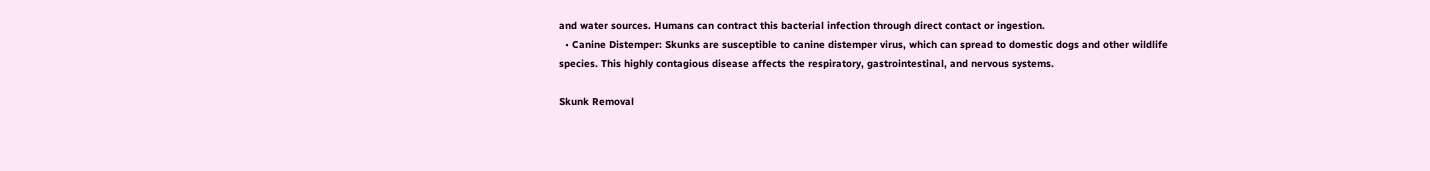and water sources. Humans can contract this bacterial infection through direct contact or ingestion.
  • Canine Distemper: Skunks are susceptible to canine distemper virus, which can spread to domestic dogs and other wildlife species. This highly contagious disease affects the respiratory, gastrointestinal, and nervous systems.

Skunk Removal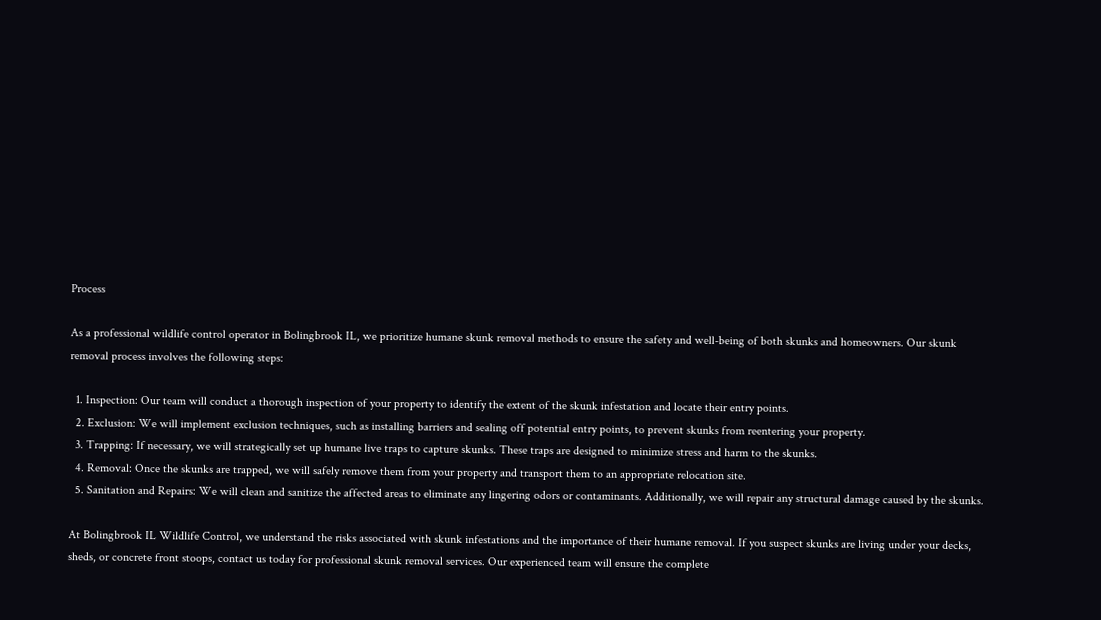Process

As a professional wildlife control operator in Bolingbrook IL, we prioritize humane skunk removal methods to ensure the safety and well-being of both skunks and homeowners. Our skunk removal process involves the following steps:

  1. Inspection: Our team will conduct a thorough inspection of your property to identify the extent of the skunk infestation and locate their entry points.
  2. Exclusion: We will implement exclusion techniques, such as installing barriers and sealing off potential entry points, to prevent skunks from reentering your property.
  3. Trapping: If necessary, we will strategically set up humane live traps to capture skunks. These traps are designed to minimize stress and harm to the skunks.
  4. Removal: Once the skunks are trapped, we will safely remove them from your property and transport them to an appropriate relocation site.
  5. Sanitation and Repairs: We will clean and sanitize the affected areas to eliminate any lingering odors or contaminants. Additionally, we will repair any structural damage caused by the skunks.

At Bolingbrook IL Wildlife Control, we understand the risks associated with skunk infestations and the importance of their humane removal. If you suspect skunks are living under your decks, sheds, or concrete front stoops, contact us today for professional skunk removal services. Our experienced team will ensure the complete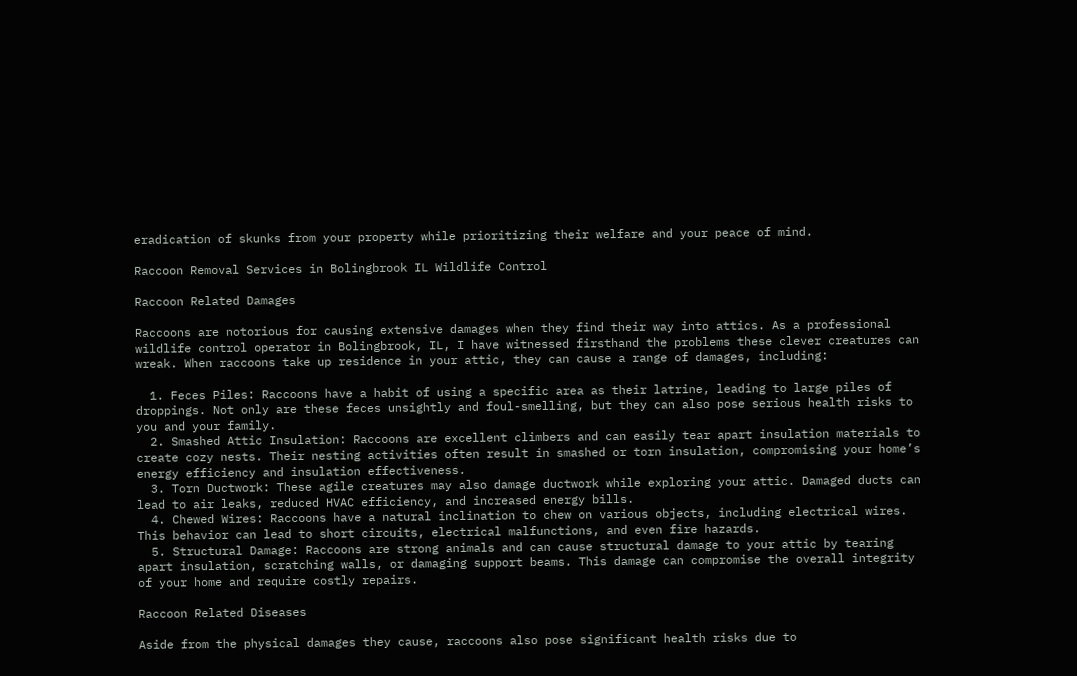eradication of skunks from your property while prioritizing their welfare and your peace of mind.

Raccoon Removal Services in Bolingbrook IL Wildlife Control

Raccoon Related Damages

Raccoons are notorious for causing extensive damages when they find their way into attics. As a professional wildlife control operator in Bolingbrook, IL, I have witnessed firsthand the problems these clever creatures can wreak. When raccoons take up residence in your attic, they can cause a range of damages, including:

  1. Feces Piles: Raccoons have a habit of using a specific area as their latrine, leading to large piles of droppings. Not only are these feces unsightly and foul-smelling, but they can also pose serious health risks to you and your family.
  2. Smashed Attic Insulation: Raccoons are excellent climbers and can easily tear apart insulation materials to create cozy nests. Their nesting activities often result in smashed or torn insulation, compromising your home’s energy efficiency and insulation effectiveness.
  3. Torn Ductwork: These agile creatures may also damage ductwork while exploring your attic. Damaged ducts can lead to air leaks, reduced HVAC efficiency, and increased energy bills.
  4. Chewed Wires: Raccoons have a natural inclination to chew on various objects, including electrical wires. This behavior can lead to short circuits, electrical malfunctions, and even fire hazards.
  5. Structural Damage: Raccoons are strong animals and can cause structural damage to your attic by tearing apart insulation, scratching walls, or damaging support beams. This damage can compromise the overall integrity of your home and require costly repairs.

Raccoon Related Diseases

Aside from the physical damages they cause, raccoons also pose significant health risks due to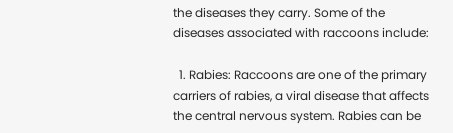the diseases they carry. Some of the diseases associated with raccoons include:

  1. Rabies: Raccoons are one of the primary carriers of rabies, a viral disease that affects the central nervous system. Rabies can be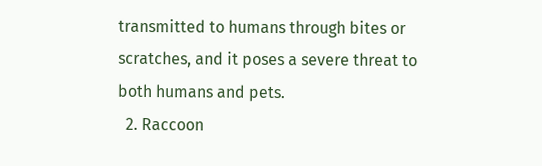transmitted to humans through bites or scratches, and it poses a severe threat to both humans and pets.
  2. Raccoon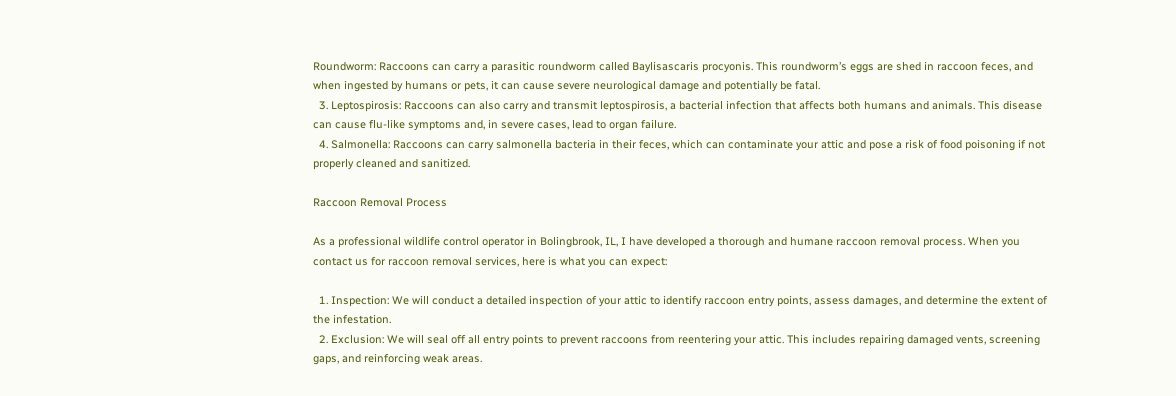Roundworm: Raccoons can carry a parasitic roundworm called Baylisascaris procyonis. This roundworm’s eggs are shed in raccoon feces, and when ingested by humans or pets, it can cause severe neurological damage and potentially be fatal.
  3. Leptospirosis: Raccoons can also carry and transmit leptospirosis, a bacterial infection that affects both humans and animals. This disease can cause flu-like symptoms and, in severe cases, lead to organ failure.
  4. Salmonella: Raccoons can carry salmonella bacteria in their feces, which can contaminate your attic and pose a risk of food poisoning if not properly cleaned and sanitized.

Raccoon Removal Process

As a professional wildlife control operator in Bolingbrook, IL, I have developed a thorough and humane raccoon removal process. When you contact us for raccoon removal services, here is what you can expect:

  1. Inspection: We will conduct a detailed inspection of your attic to identify raccoon entry points, assess damages, and determine the extent of the infestation.
  2. Exclusion: We will seal off all entry points to prevent raccoons from reentering your attic. This includes repairing damaged vents, screening gaps, and reinforcing weak areas.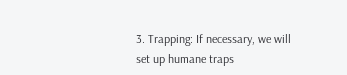3. Trapping: If necessary, we will set up humane traps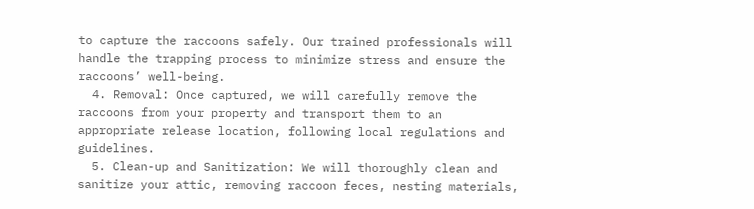to capture the raccoons safely. Our trained professionals will handle the trapping process to minimize stress and ensure the raccoons’ well-being.
  4. Removal: Once captured, we will carefully remove the raccoons from your property and transport them to an appropriate release location, following local regulations and guidelines.
  5. Clean-up and Sanitization: We will thoroughly clean and sanitize your attic, removing raccoon feces, nesting materials,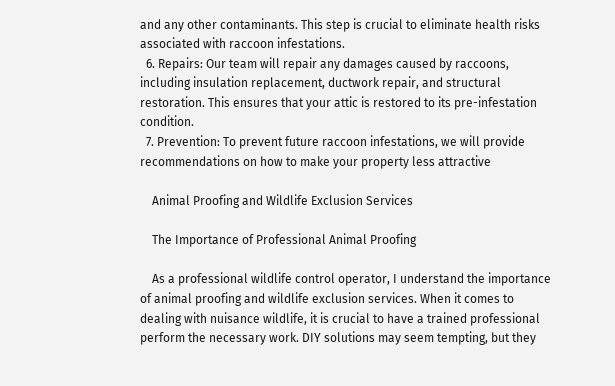and any other contaminants. This step is crucial to eliminate health risks associated with raccoon infestations.
  6. Repairs: Our team will repair any damages caused by raccoons, including insulation replacement, ductwork repair, and structural restoration. This ensures that your attic is restored to its pre-infestation condition.
  7. Prevention: To prevent future raccoon infestations, we will provide recommendations on how to make your property less attractive

    Animal Proofing and Wildlife Exclusion Services

    The Importance of Professional Animal Proofing

    As a professional wildlife control operator, I understand the importance of animal proofing and wildlife exclusion services. When it comes to dealing with nuisance wildlife, it is crucial to have a trained professional perform the necessary work. DIY solutions may seem tempting, but they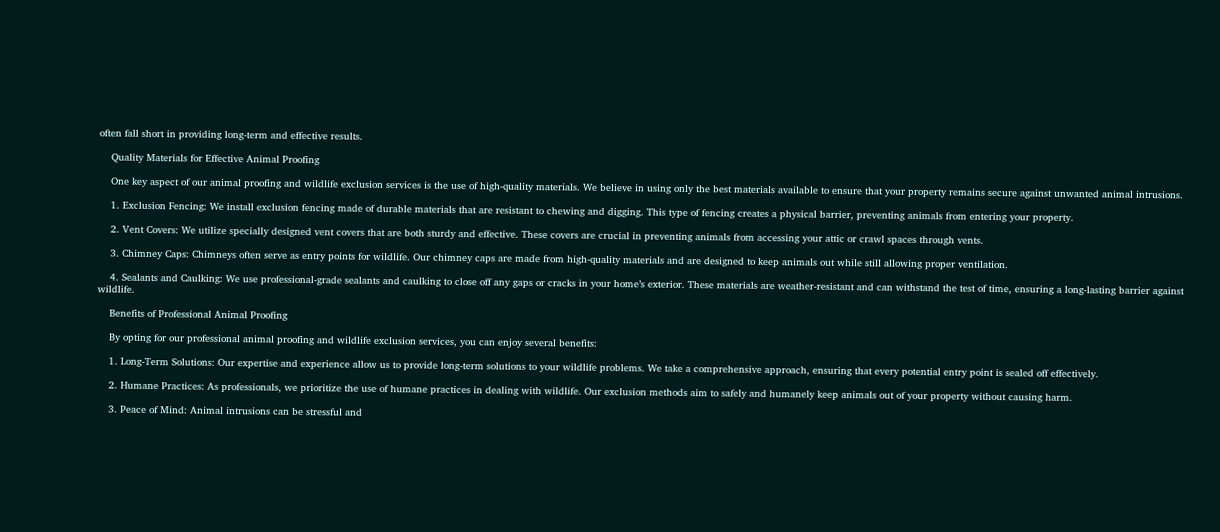often fall short in providing long-term and effective results.

    Quality Materials for Effective Animal Proofing

    One key aspect of our animal proofing and wildlife exclusion services is the use of high-quality materials. We believe in using only the best materials available to ensure that your property remains secure against unwanted animal intrusions.

    1. Exclusion Fencing: We install exclusion fencing made of durable materials that are resistant to chewing and digging. This type of fencing creates a physical barrier, preventing animals from entering your property.

    2. Vent Covers: We utilize specially designed vent covers that are both sturdy and effective. These covers are crucial in preventing animals from accessing your attic or crawl spaces through vents.

    3. Chimney Caps: Chimneys often serve as entry points for wildlife. Our chimney caps are made from high-quality materials and are designed to keep animals out while still allowing proper ventilation.

    4. Sealants and Caulking: We use professional-grade sealants and caulking to close off any gaps or cracks in your home’s exterior. These materials are weather-resistant and can withstand the test of time, ensuring a long-lasting barrier against wildlife.

    Benefits of Professional Animal Proofing

    By opting for our professional animal proofing and wildlife exclusion services, you can enjoy several benefits:

    1. Long-Term Solutions: Our expertise and experience allow us to provide long-term solutions to your wildlife problems. We take a comprehensive approach, ensuring that every potential entry point is sealed off effectively.

    2. Humane Practices: As professionals, we prioritize the use of humane practices in dealing with wildlife. Our exclusion methods aim to safely and humanely keep animals out of your property without causing harm.

    3. Peace of Mind: Animal intrusions can be stressful and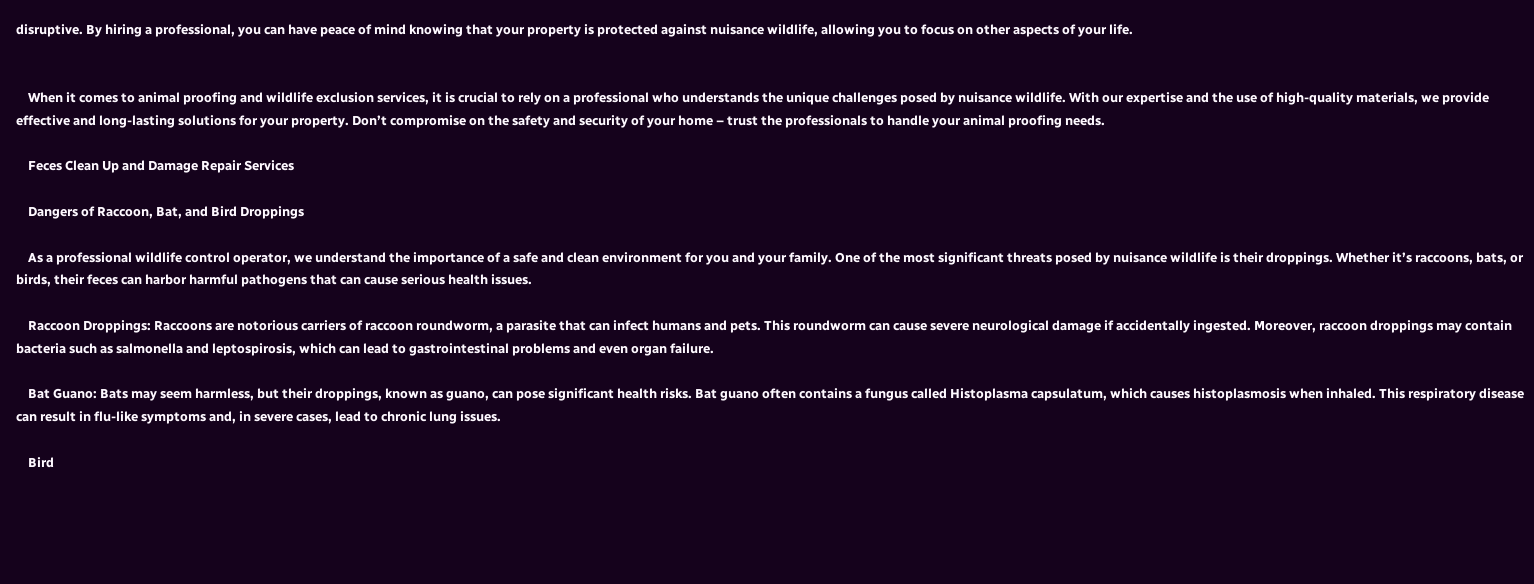disruptive. By hiring a professional, you can have peace of mind knowing that your property is protected against nuisance wildlife, allowing you to focus on other aspects of your life.


    When it comes to animal proofing and wildlife exclusion services, it is crucial to rely on a professional who understands the unique challenges posed by nuisance wildlife. With our expertise and the use of high-quality materials, we provide effective and long-lasting solutions for your property. Don’t compromise on the safety and security of your home – trust the professionals to handle your animal proofing needs.

    Feces Clean Up and Damage Repair Services

    Dangers of Raccoon, Bat, and Bird Droppings

    As a professional wildlife control operator, we understand the importance of a safe and clean environment for you and your family. One of the most significant threats posed by nuisance wildlife is their droppings. Whether it’s raccoons, bats, or birds, their feces can harbor harmful pathogens that can cause serious health issues.

    Raccoon Droppings: Raccoons are notorious carriers of raccoon roundworm, a parasite that can infect humans and pets. This roundworm can cause severe neurological damage if accidentally ingested. Moreover, raccoon droppings may contain bacteria such as salmonella and leptospirosis, which can lead to gastrointestinal problems and even organ failure.

    Bat Guano: Bats may seem harmless, but their droppings, known as guano, can pose significant health risks. Bat guano often contains a fungus called Histoplasma capsulatum, which causes histoplasmosis when inhaled. This respiratory disease can result in flu-like symptoms and, in severe cases, lead to chronic lung issues.

    Bird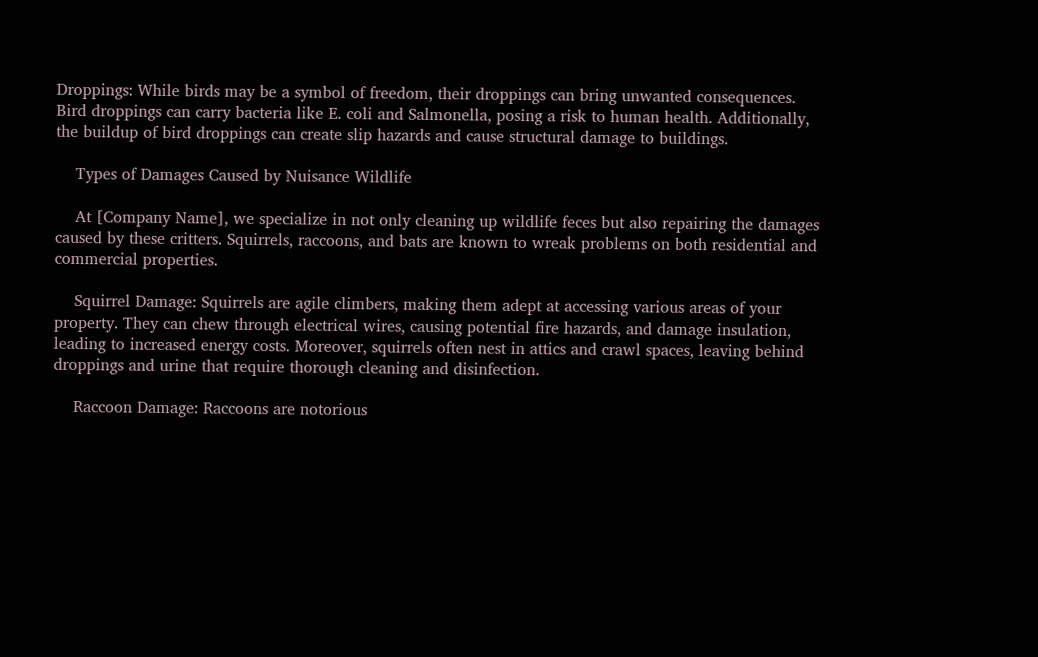Droppings: While birds may be a symbol of freedom, their droppings can bring unwanted consequences. Bird droppings can carry bacteria like E. coli and Salmonella, posing a risk to human health. Additionally, the buildup of bird droppings can create slip hazards and cause structural damage to buildings.

    Types of Damages Caused by Nuisance Wildlife

    At [Company Name], we specialize in not only cleaning up wildlife feces but also repairing the damages caused by these critters. Squirrels, raccoons, and bats are known to wreak problems on both residential and commercial properties.

    Squirrel Damage: Squirrels are agile climbers, making them adept at accessing various areas of your property. They can chew through electrical wires, causing potential fire hazards, and damage insulation, leading to increased energy costs. Moreover, squirrels often nest in attics and crawl spaces, leaving behind droppings and urine that require thorough cleaning and disinfection.

    Raccoon Damage: Raccoons are notorious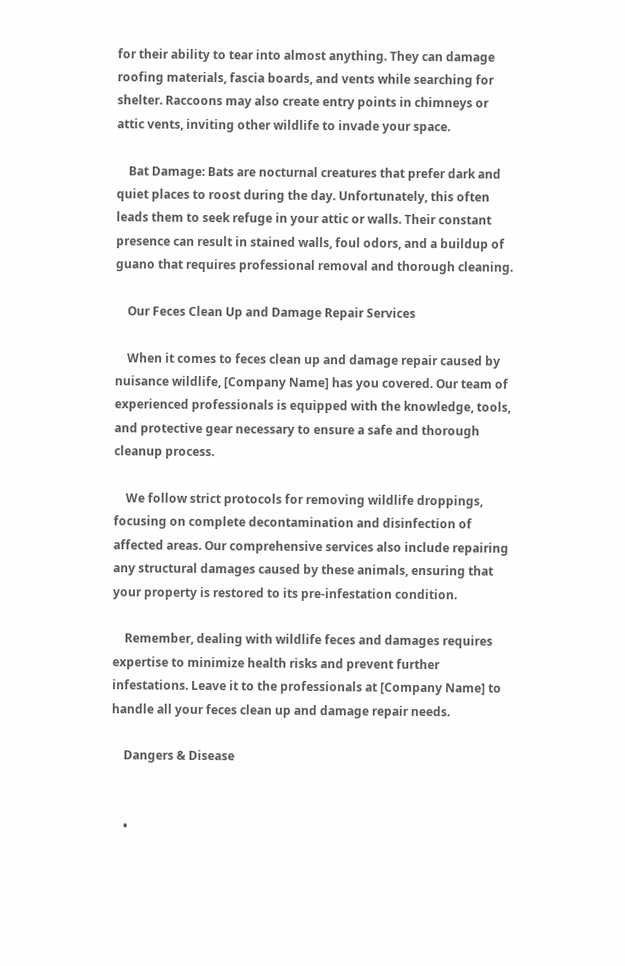for their ability to tear into almost anything. They can damage roofing materials, fascia boards, and vents while searching for shelter. Raccoons may also create entry points in chimneys or attic vents, inviting other wildlife to invade your space.

    Bat Damage: Bats are nocturnal creatures that prefer dark and quiet places to roost during the day. Unfortunately, this often leads them to seek refuge in your attic or walls. Their constant presence can result in stained walls, foul odors, and a buildup of guano that requires professional removal and thorough cleaning.

    Our Feces Clean Up and Damage Repair Services

    When it comes to feces clean up and damage repair caused by nuisance wildlife, [Company Name] has you covered. Our team of experienced professionals is equipped with the knowledge, tools, and protective gear necessary to ensure a safe and thorough cleanup process.

    We follow strict protocols for removing wildlife droppings, focusing on complete decontamination and disinfection of affected areas. Our comprehensive services also include repairing any structural damages caused by these animals, ensuring that your property is restored to its pre-infestation condition.

    Remember, dealing with wildlife feces and damages requires expertise to minimize health risks and prevent further infestations. Leave it to the professionals at [Company Name] to handle all your feces clean up and damage repair needs.

    Dangers & Disease


    •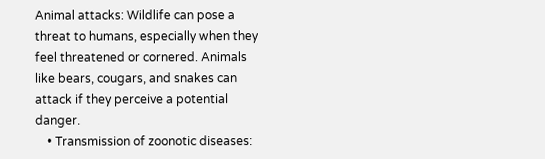Animal attacks: Wildlife can pose a threat to humans, especially when they feel threatened or cornered. Animals like bears, cougars, and snakes can attack if they perceive a potential danger.
    • Transmission of zoonotic diseases: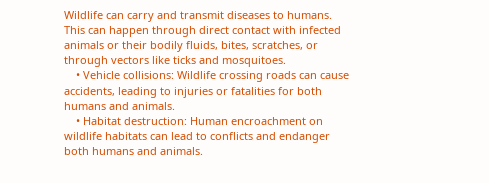Wildlife can carry and transmit diseases to humans. This can happen through direct contact with infected animals or their bodily fluids, bites, scratches, or through vectors like ticks and mosquitoes.
    • Vehicle collisions: Wildlife crossing roads can cause accidents, leading to injuries or fatalities for both humans and animals.
    • Habitat destruction: Human encroachment on wildlife habitats can lead to conflicts and endanger both humans and animals.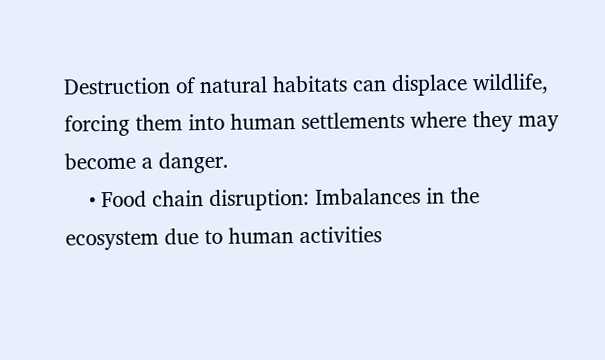Destruction of natural habitats can displace wildlife, forcing them into human settlements where they may become a danger.
    • Food chain disruption: Imbalances in the ecosystem due to human activities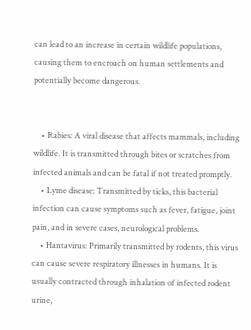can lead to an increase in certain wildlife populations, causing them to encroach on human settlements and potentially become dangerous.


    • Rabies: A viral disease that affects mammals, including wildlife. It is transmitted through bites or scratches from infected animals and can be fatal if not treated promptly.
    • Lyme disease: Transmitted by ticks, this bacterial infection can cause symptoms such as fever, fatigue, joint pain, and in severe cases, neurological problems.
    • Hantavirus: Primarily transmitted by rodents, this virus can cause severe respiratory illnesses in humans. It is usually contracted through inhalation of infected rodent urine,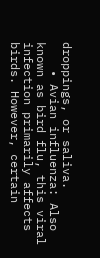droppings, or saliva.
    • Avian influenza: Also known as bird flu, this viral infection primarily affects birds. However, certain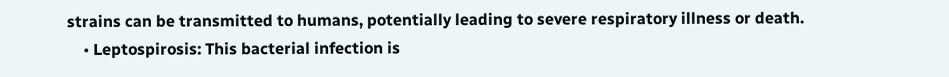strains can be transmitted to humans, potentially leading to severe respiratory illness or death.
    • Leptospirosis: This bacterial infection is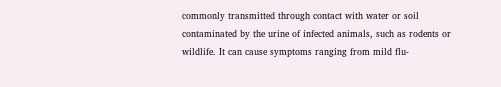commonly transmitted through contact with water or soil contaminated by the urine of infected animals, such as rodents or wildlife. It can cause symptoms ranging from mild flu-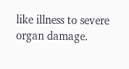like illness to severe organ damage.